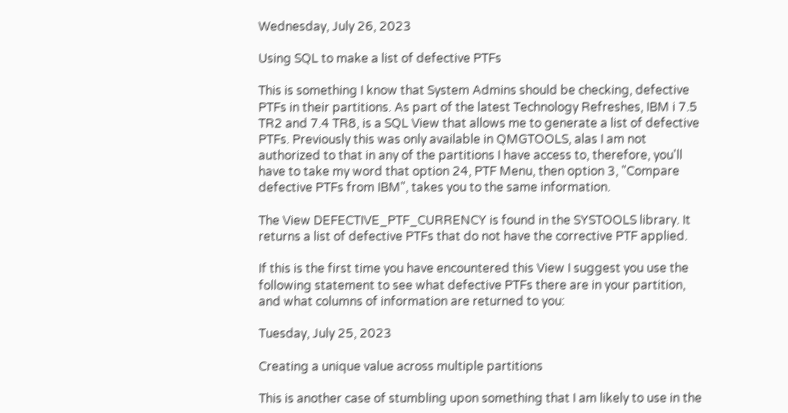Wednesday, July 26, 2023

Using SQL to make a list of defective PTFs

This is something I know that System Admins should be checking, defective PTFs in their partitions. As part of the latest Technology Refreshes, IBM i 7.5 TR2 and 7.4 TR8, is a SQL View that allows me to generate a list of defective PTFs. Previously this was only available in QMGTOOLS, alas I am not authorized to that in any of the partitions I have access to, therefore, you'll have to take my word that option 24, PTF Menu, then option 3, "Compare defective PTFs from IBM", takes you to the same information.

The View DEFECTIVE_PTF_CURRENCY is found in the SYSTOOLS library. It returns a list of defective PTFs that do not have the corrective PTF applied.

If this is the first time you have encountered this View I suggest you use the following statement to see what defective PTFs there are in your partition, and what columns of information are returned to you:

Tuesday, July 25, 2023

Creating a unique value across multiple partitions

This is another case of stumbling upon something that I am likely to use in the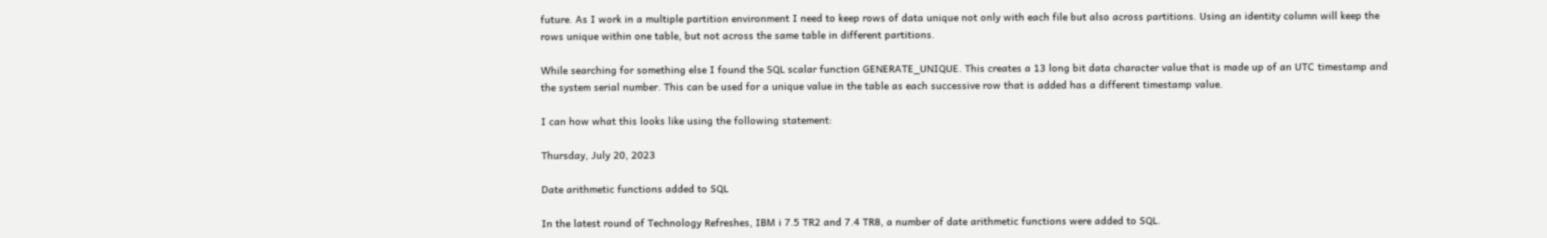future. As I work in a multiple partition environment I need to keep rows of data unique not only with each file but also across partitions. Using an identity column will keep the rows unique within one table, but not across the same table in different partitions.

While searching for something else I found the SQL scalar function GENERATE_UNIQUE. This creates a 13 long bit data character value that is made up of an UTC timestamp and the system serial number. This can be used for a unique value in the table as each successive row that is added has a different timestamp value.

I can how what this looks like using the following statement:

Thursday, July 20, 2023

Date arithmetic functions added to SQL

In the latest round of Technology Refreshes, IBM i 7.5 TR2 and 7.4 TR8, a number of date arithmetic functions were added to SQL.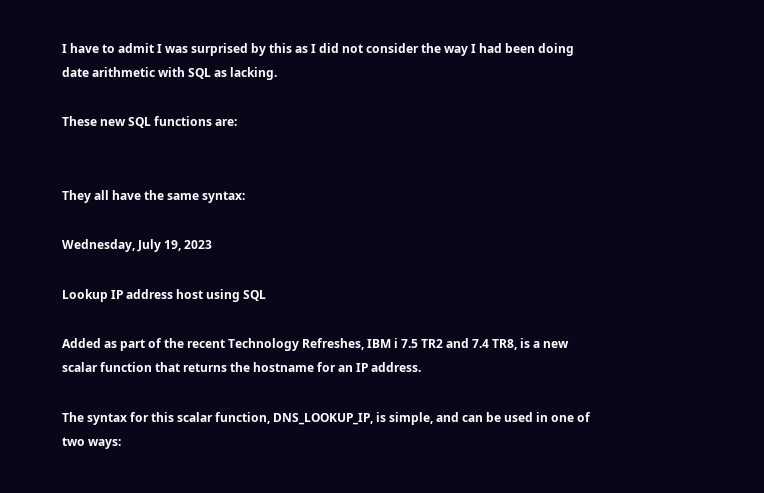I have to admit I was surprised by this as I did not consider the way I had been doing date arithmetic with SQL as lacking.

These new SQL functions are:


They all have the same syntax:

Wednesday, July 19, 2023

Lookup IP address host using SQL

Added as part of the recent Technology Refreshes, IBM i 7.5 TR2 and 7.4 TR8, is a new scalar function that returns the hostname for an IP address.

The syntax for this scalar function, DNS_LOOKUP_IP, is simple, and can be used in one of two ways: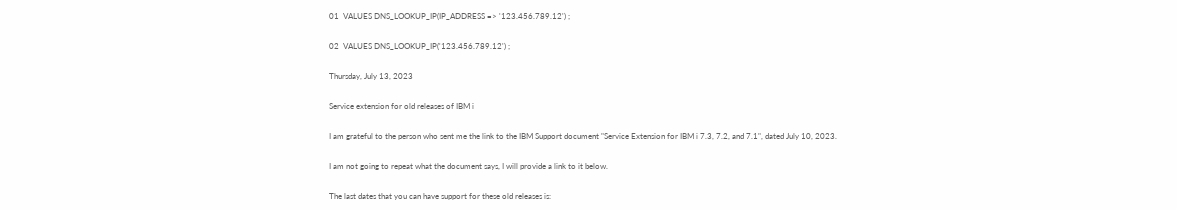01  VALUES DNS_LOOKUP_IP(IP_ADDRESS => '123.456.789.12') ;

02  VALUES DNS_LOOKUP_IP('123.456.789.12') ;

Thursday, July 13, 2023

Service extension for old releases of IBM i

I am grateful to the person who sent me the link to the IBM Support document "Service Extension for IBM i 7.3, 7.2, and 7.1", dated July 10, 2023.

I am not going to repeat what the document says, I will provide a link to it below.

The last dates that you can have support for these old releases is: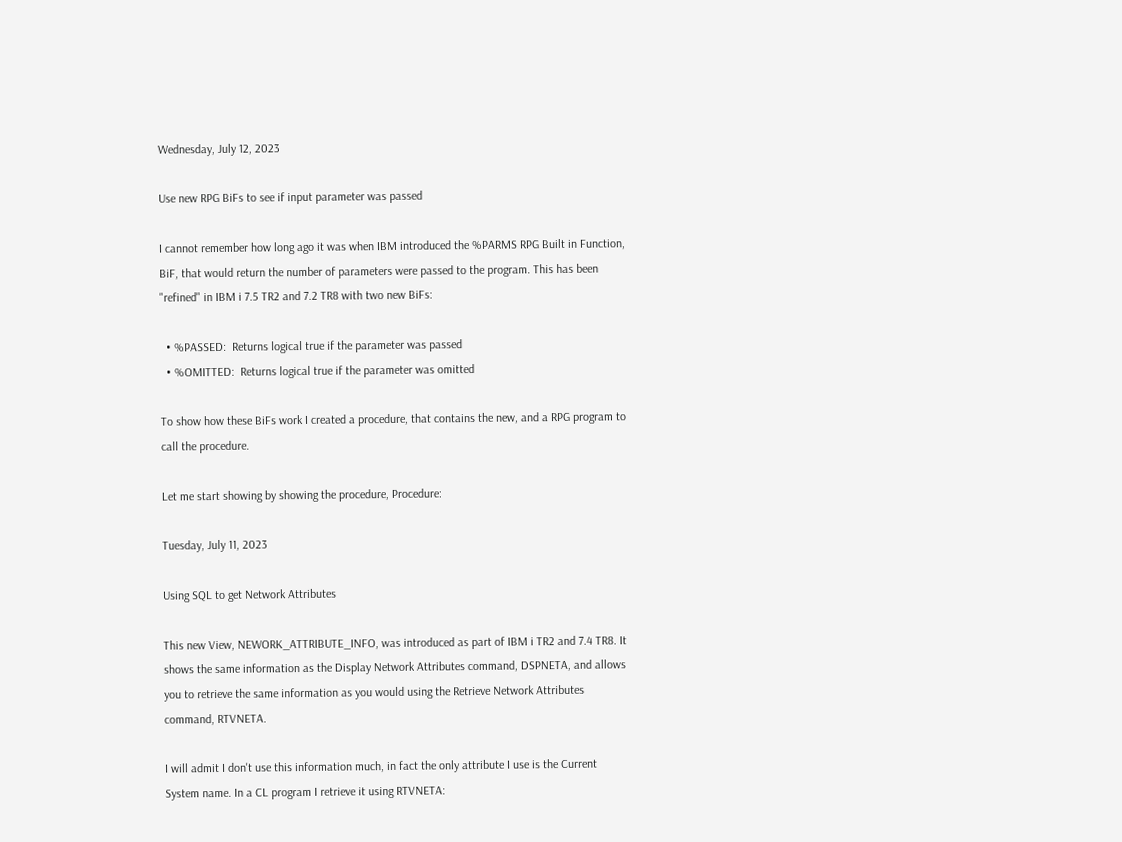Wednesday, July 12, 2023

Use new RPG BiFs to see if input parameter was passed

I cannot remember how long ago it was when IBM introduced the %PARMS RPG Built in Function, BiF, that would return the number of parameters were passed to the program. This has been "refined" in IBM i 7.5 TR2 and 7.2 TR8 with two new BiFs:

  • %PASSED:  Returns logical true if the parameter was passed
  • %OMITTED:  Returns logical true if the parameter was omitted

To show how these BiFs work I created a procedure, that contains the new, and a RPG program to call the procedure.

Let me start showing by showing the procedure, Procedure:

Tuesday, July 11, 2023

Using SQL to get Network Attributes

This new View, NEWORK_ATTRIBUTE_INFO, was introduced as part of IBM i TR2 and 7.4 TR8. It shows the same information as the Display Network Attributes command, DSPNETA, and allows you to retrieve the same information as you would using the Retrieve Network Attributes command, RTVNETA.

I will admit I don't use this information much, in fact the only attribute I use is the Current System name. In a CL program I retrieve it using RTVNETA: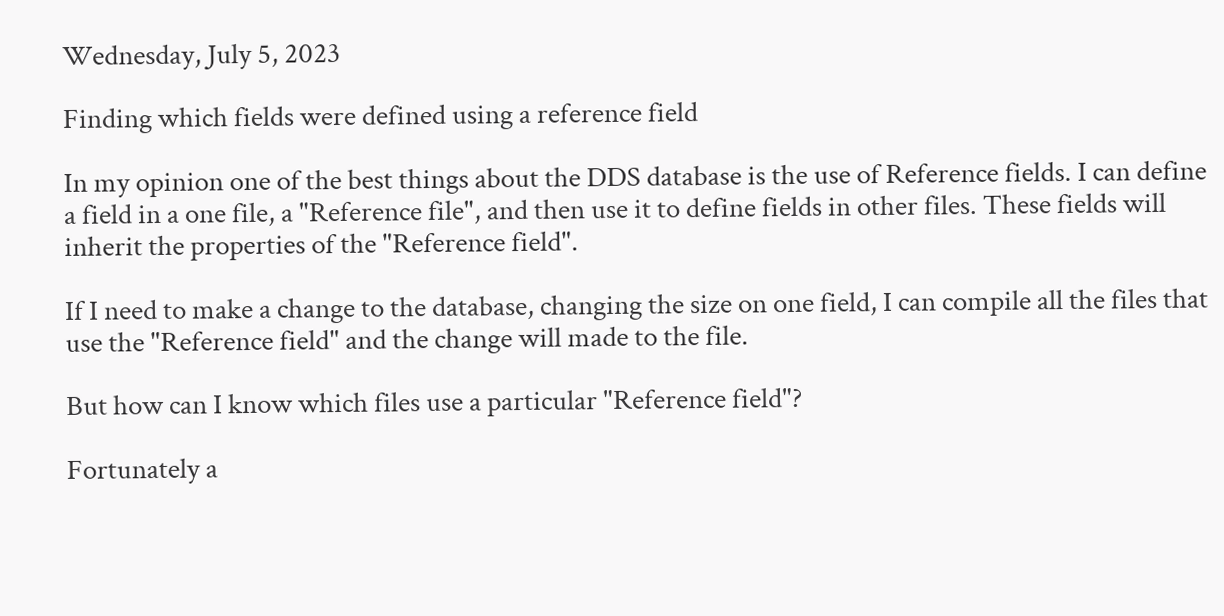Wednesday, July 5, 2023

Finding which fields were defined using a reference field

In my opinion one of the best things about the DDS database is the use of Reference fields. I can define a field in a one file, a "Reference file", and then use it to define fields in other files. These fields will inherit the properties of the "Reference field".

If I need to make a change to the database, changing the size on one field, I can compile all the files that use the "Reference field" and the change will made to the file.

But how can I know which files use a particular "Reference field"?

Fortunately a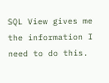SQL View gives me the information I need to do this.